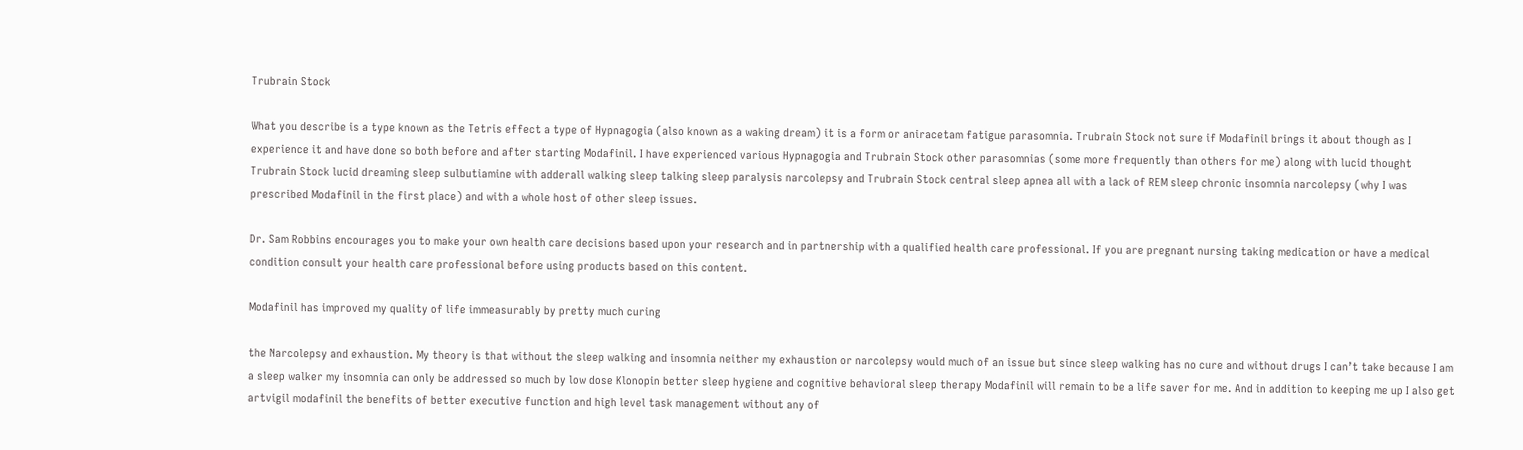Trubrain Stock

What you describe is a type known as the Tetris effect a type of Hypnagogia (also known as a waking dream) it is a form or aniracetam fatigue parasomnia. Trubrain Stock not sure if Modafinil brings it about though as I experience it and have done so both before and after starting Modafinil. I have experienced various Hypnagogia and Trubrain Stock other parasomnias (some more frequently than others for me) along with lucid thought Trubrain Stock lucid dreaming sleep sulbutiamine with adderall walking sleep talking sleep paralysis narcolepsy and Trubrain Stock central sleep apnea all with a lack of REM sleep chronic insomnia narcolepsy (why I was prescribed Modafinil in the first place) and with a whole host of other sleep issues.

Dr. Sam Robbins encourages you to make your own health care decisions based upon your research and in partnership with a qualified health care professional. If you are pregnant nursing taking medication or have a medical condition consult your health care professional before using products based on this content.

Modafinil has improved my quality of life immeasurably by pretty much curing

the Narcolepsy and exhaustion. My theory is that without the sleep walking and insomnia neither my exhaustion or narcolepsy would much of an issue but since sleep walking has no cure and without drugs I can’t take because I am a sleep walker my insomnia can only be addressed so much by low dose Klonopin better sleep hygiene and cognitive behavioral sleep therapy Modafinil will remain to be a life saver for me. And in addition to keeping me up I also get artvigil modafinil the benefits of better executive function and high level task management without any of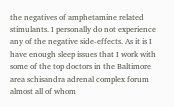the negatives of amphetamine related stimulants. I personally do not experience any of the negative side-effects. As it is I have enough sleep issues that I work with some of the top doctors in the Baltimore area schisandra adrenal complex forum almost all of whom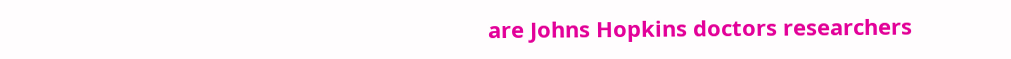are Johns Hopkins doctors researchers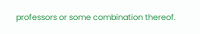professors or some combination thereof.